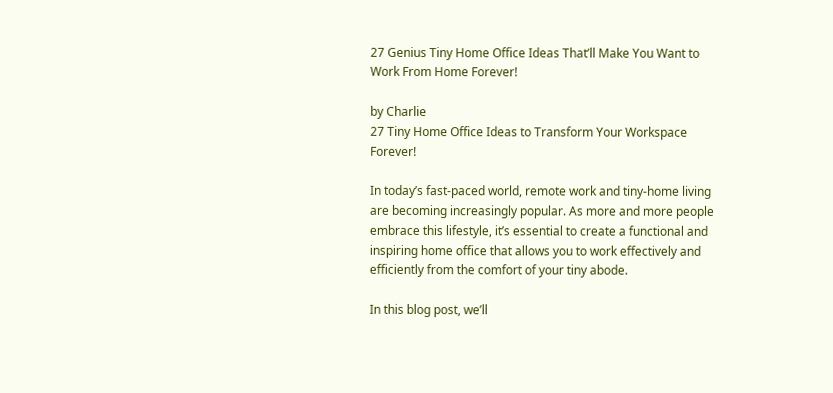27 Genius Tiny Home Office Ideas That’ll Make You Want to Work From Home Forever!

by Charlie
27 Tiny Home Office Ideas to Transform Your Workspace Forever!

In today’s fast-paced world, remote work and tiny-home living are becoming increasingly popular. As more and more people embrace this lifestyle, it’s essential to create a functional and inspiring home office that allows you to work effectively and efficiently from the comfort of your tiny abode.

In this blog post, we’ll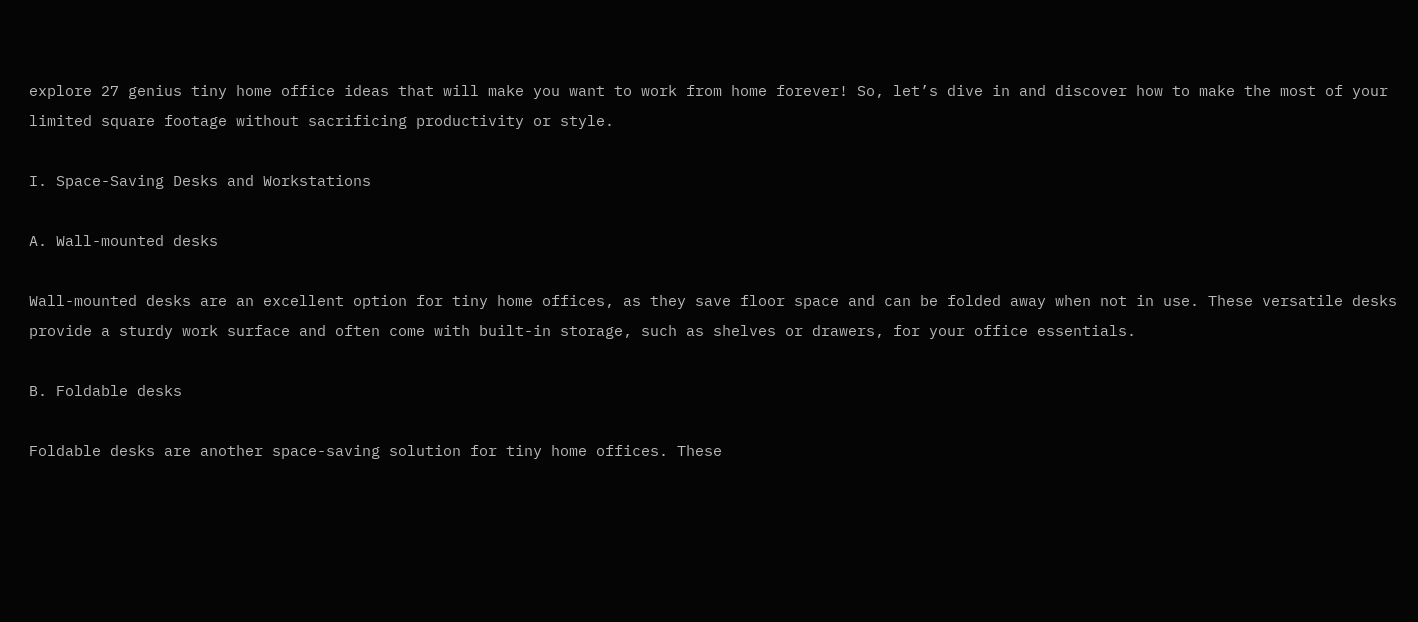explore 27 genius tiny home office ideas that will make you want to work from home forever! So, let’s dive in and discover how to make the most of your limited square footage without sacrificing productivity or style.

I. Space-Saving Desks and Workstations

A. Wall-mounted desks

Wall-mounted desks are an excellent option for tiny home offices, as they save floor space and can be folded away when not in use. These versatile desks provide a sturdy work surface and often come with built-in storage, such as shelves or drawers, for your office essentials.

B. Foldable desks

Foldable desks are another space-saving solution for tiny home offices. These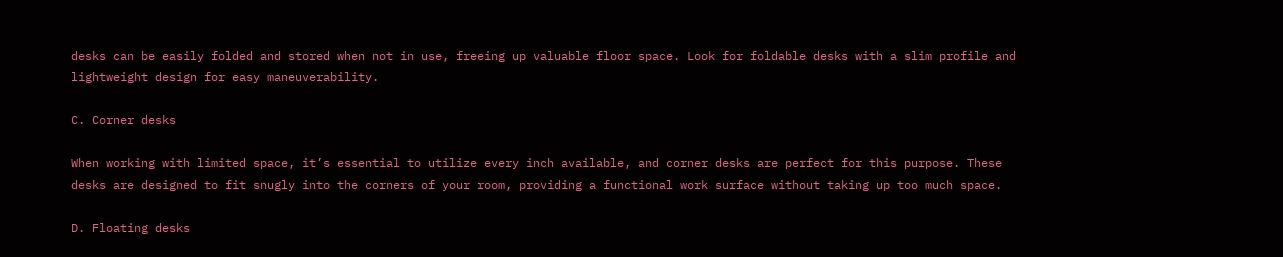desks can be easily folded and stored when not in use, freeing up valuable floor space. Look for foldable desks with a slim profile and lightweight design for easy maneuverability.

C. Corner desks

When working with limited space, it’s essential to utilize every inch available, and corner desks are perfect for this purpose. These desks are designed to fit snugly into the corners of your room, providing a functional work surface without taking up too much space.

D. Floating desks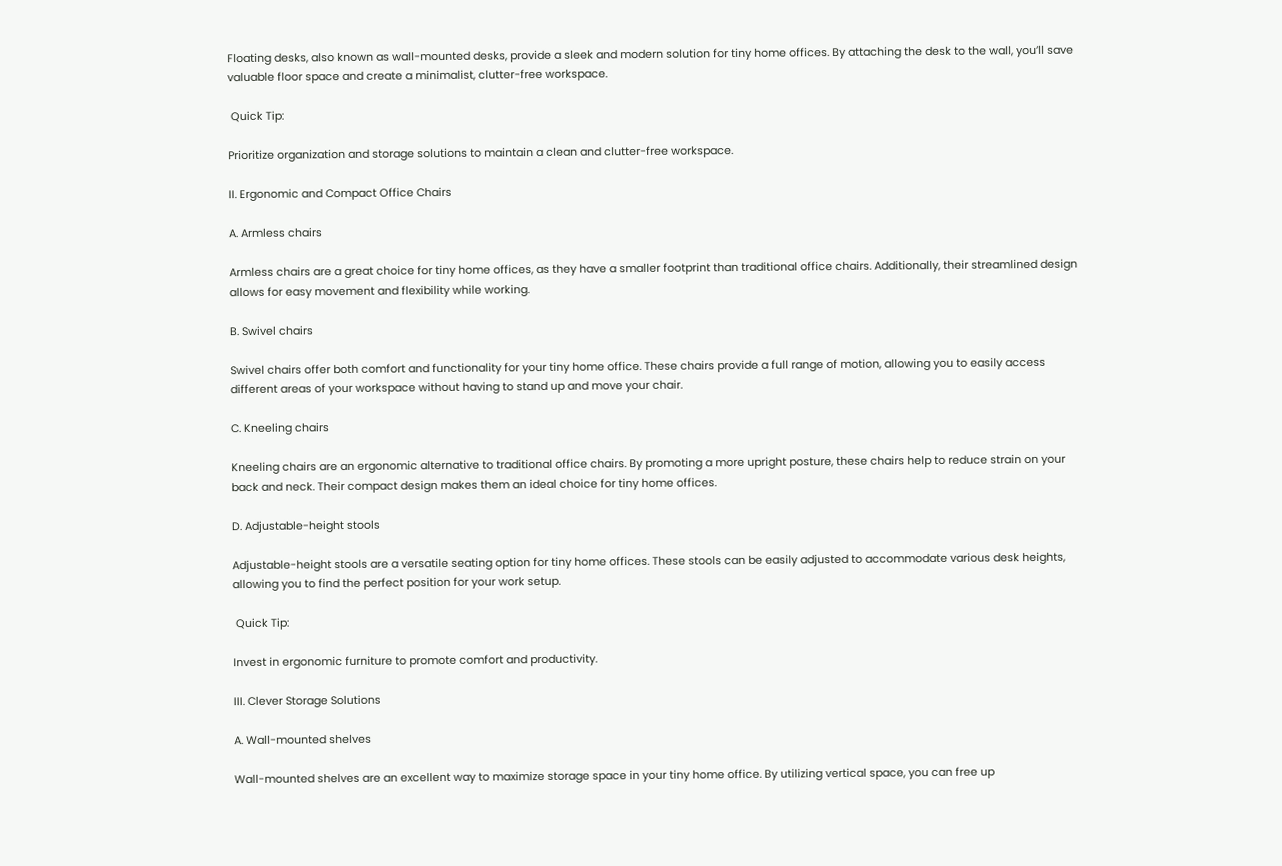Floating desks, also known as wall-mounted desks, provide a sleek and modern solution for tiny home offices. By attaching the desk to the wall, you’ll save valuable floor space and create a minimalist, clutter-free workspace.

 Quick Tip:

Prioritize organization and storage solutions to maintain a clean and clutter-free workspace.

II. Ergonomic and Compact Office Chairs

A. Armless chairs

Armless chairs are a great choice for tiny home offices, as they have a smaller footprint than traditional office chairs. Additionally, their streamlined design allows for easy movement and flexibility while working.

B. Swivel chairs

Swivel chairs offer both comfort and functionality for your tiny home office. These chairs provide a full range of motion, allowing you to easily access different areas of your workspace without having to stand up and move your chair.

C. Kneeling chairs

Kneeling chairs are an ergonomic alternative to traditional office chairs. By promoting a more upright posture, these chairs help to reduce strain on your back and neck. Their compact design makes them an ideal choice for tiny home offices.

D. Adjustable-height stools

Adjustable-height stools are a versatile seating option for tiny home offices. These stools can be easily adjusted to accommodate various desk heights, allowing you to find the perfect position for your work setup.

 Quick Tip:

Invest in ergonomic furniture to promote comfort and productivity.

III. Clever Storage Solutions

A. Wall-mounted shelves

Wall-mounted shelves are an excellent way to maximize storage space in your tiny home office. By utilizing vertical space, you can free up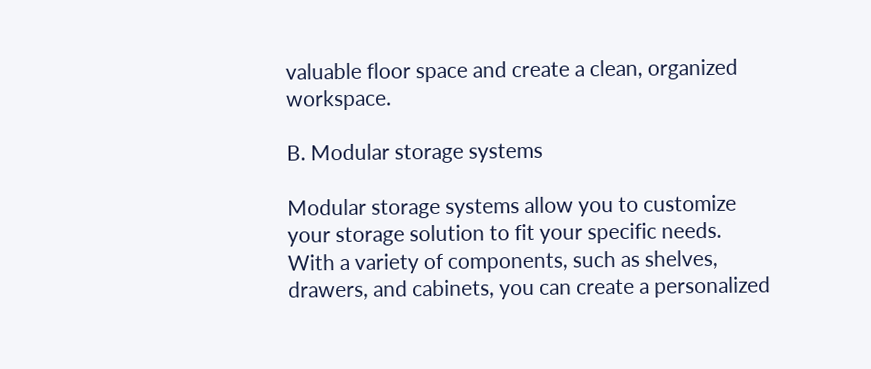valuable floor space and create a clean, organized workspace.

B. Modular storage systems

Modular storage systems allow you to customize your storage solution to fit your specific needs. With a variety of components, such as shelves, drawers, and cabinets, you can create a personalized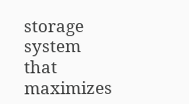storage system that maximizes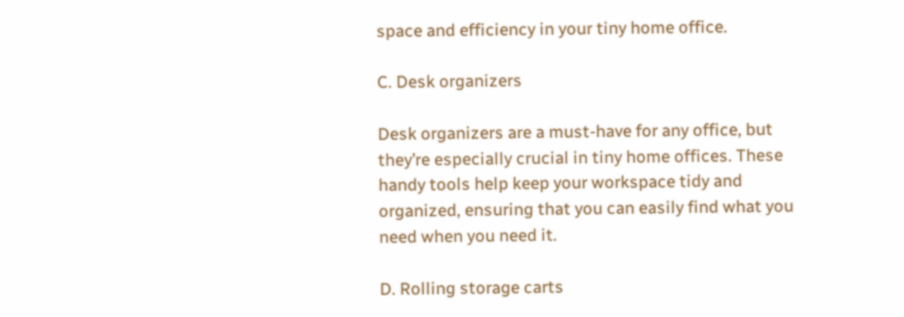space and efficiency in your tiny home office.

C. Desk organizers

Desk organizers are a must-have for any office, but they’re especially crucial in tiny home offices. These handy tools help keep your workspace tidy and organized, ensuring that you can easily find what you need when you need it.

D. Rolling storage carts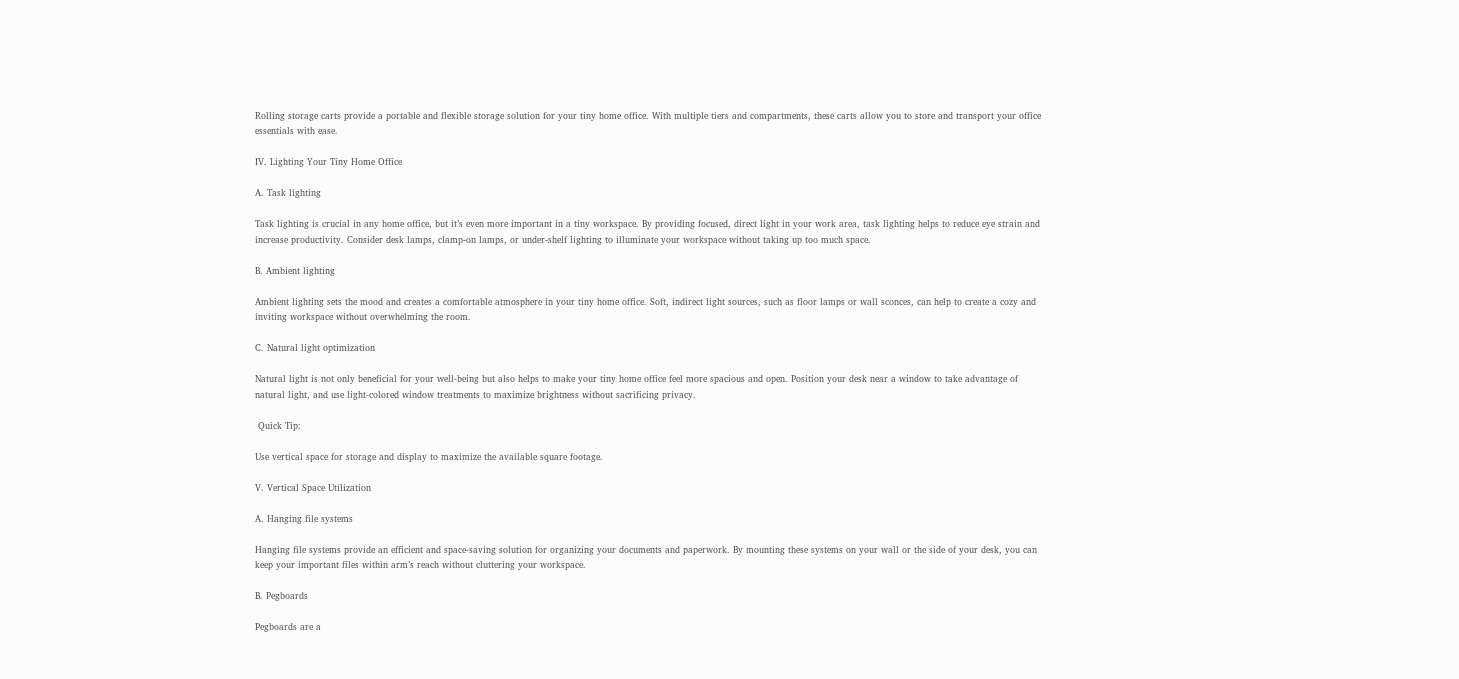Rolling storage carts provide a portable and flexible storage solution for your tiny home office. With multiple tiers and compartments, these carts allow you to store and transport your office essentials with ease.

IV. Lighting Your Tiny Home Office

A. Task lighting

Task lighting is crucial in any home office, but it’s even more important in a tiny workspace. By providing focused, direct light in your work area, task lighting helps to reduce eye strain and increase productivity. Consider desk lamps, clamp-on lamps, or under-shelf lighting to illuminate your workspace without taking up too much space.

B. Ambient lighting

Ambient lighting sets the mood and creates a comfortable atmosphere in your tiny home office. Soft, indirect light sources, such as floor lamps or wall sconces, can help to create a cozy and inviting workspace without overwhelming the room.

C. Natural light optimization

Natural light is not only beneficial for your well-being but also helps to make your tiny home office feel more spacious and open. Position your desk near a window to take advantage of natural light, and use light-colored window treatments to maximize brightness without sacrificing privacy.

 Quick Tip:

Use vertical space for storage and display to maximize the available square footage.

V. Vertical Space Utilization

A. Hanging file systems

Hanging file systems provide an efficient and space-saving solution for organizing your documents and paperwork. By mounting these systems on your wall or the side of your desk, you can keep your important files within arm’s reach without cluttering your workspace.

B. Pegboards

Pegboards are a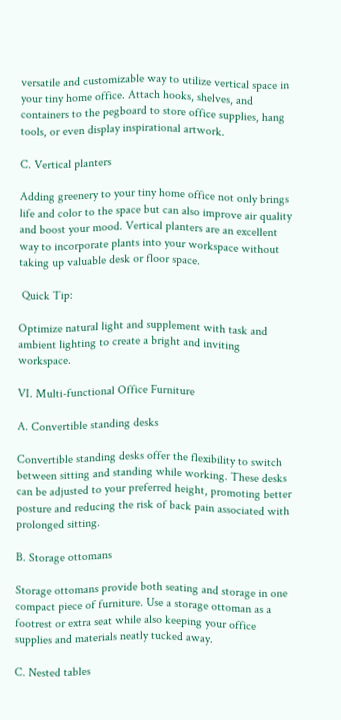versatile and customizable way to utilize vertical space in your tiny home office. Attach hooks, shelves, and containers to the pegboard to store office supplies, hang tools, or even display inspirational artwork.

C. Vertical planters

Adding greenery to your tiny home office not only brings life and color to the space but can also improve air quality and boost your mood. Vertical planters are an excellent way to incorporate plants into your workspace without taking up valuable desk or floor space.

 Quick Tip:

Optimize natural light and supplement with task and ambient lighting to create a bright and inviting workspace.

VI. Multi-functional Office Furniture

A. Convertible standing desks

Convertible standing desks offer the flexibility to switch between sitting and standing while working. These desks can be adjusted to your preferred height, promoting better posture and reducing the risk of back pain associated with prolonged sitting.

B. Storage ottomans

Storage ottomans provide both seating and storage in one compact piece of furniture. Use a storage ottoman as a footrest or extra seat while also keeping your office supplies and materials neatly tucked away.

C. Nested tables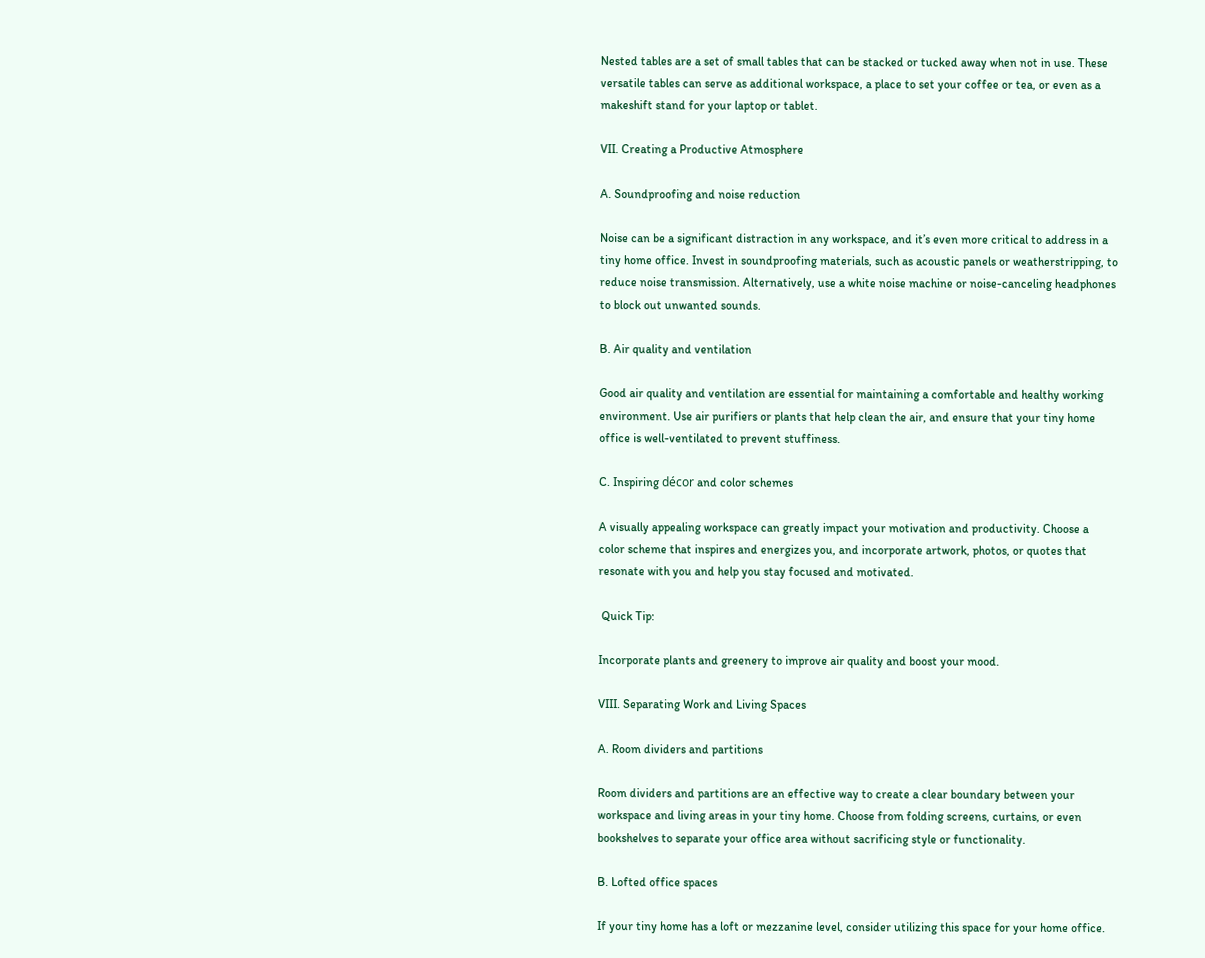Nested tables are a set of small tables that can be stacked or tucked away when not in use. These versatile tables can serve as additional workspace, a place to set your coffee or tea, or even as a makeshift stand for your laptop or tablet.

VII. Creating a Productive Atmosphere

A. Soundproofing and noise reduction

Noise can be a significant distraction in any workspace, and it’s even more critical to address in a tiny home office. Invest in soundproofing materials, such as acoustic panels or weatherstripping, to reduce noise transmission. Alternatively, use a white noise machine or noise-canceling headphones to block out unwanted sounds.

B. Air quality and ventilation

Good air quality and ventilation are essential for maintaining a comfortable and healthy working environment. Use air purifiers or plants that help clean the air, and ensure that your tiny home office is well-ventilated to prevent stuffiness.

C. Inspiring décor and color schemes

A visually appealing workspace can greatly impact your motivation and productivity. Choose a color scheme that inspires and energizes you, and incorporate artwork, photos, or quotes that resonate with you and help you stay focused and motivated.

 Quick Tip:

Incorporate plants and greenery to improve air quality and boost your mood.

VIII. Separating Work and Living Spaces

A. Room dividers and partitions

Room dividers and partitions are an effective way to create a clear boundary between your workspace and living areas in your tiny home. Choose from folding screens, curtains, or even bookshelves to separate your office area without sacrificing style or functionality.

B. Lofted office spaces

If your tiny home has a loft or mezzanine level, consider utilizing this space for your home office.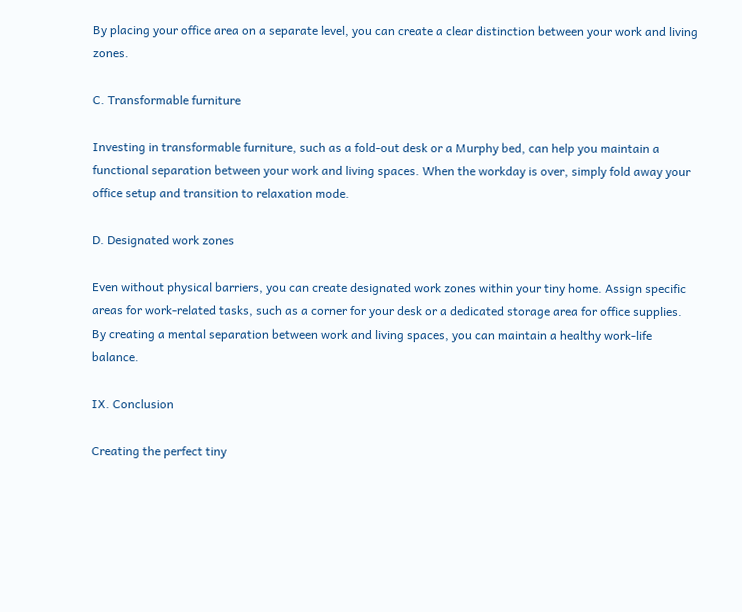By placing your office area on a separate level, you can create a clear distinction between your work and living zones.

C. Transformable furniture

Investing in transformable furniture, such as a fold-out desk or a Murphy bed, can help you maintain a functional separation between your work and living spaces. When the workday is over, simply fold away your office setup and transition to relaxation mode.

D. Designated work zones

Even without physical barriers, you can create designated work zones within your tiny home. Assign specific areas for work-related tasks, such as a corner for your desk or a dedicated storage area for office supplies. By creating a mental separation between work and living spaces, you can maintain a healthy work-life balance.

IX. Conclusion

Creating the perfect tiny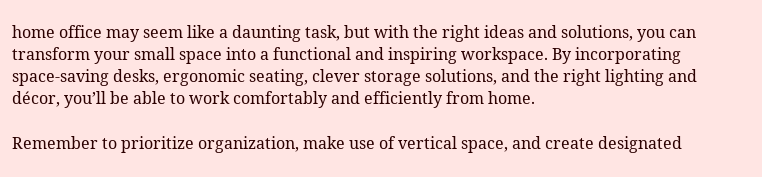home office may seem like a daunting task, but with the right ideas and solutions, you can transform your small space into a functional and inspiring workspace. By incorporating space-saving desks, ergonomic seating, clever storage solutions, and the right lighting and décor, you’ll be able to work comfortably and efficiently from home.

Remember to prioritize organization, make use of vertical space, and create designated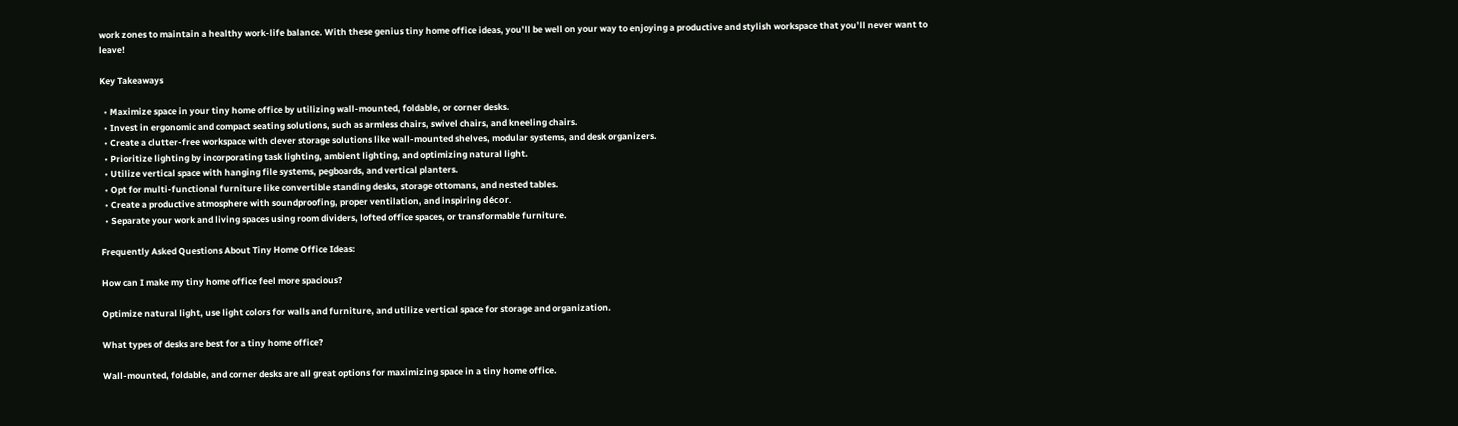work zones to maintain a healthy work-life balance. With these genius tiny home office ideas, you’ll be well on your way to enjoying a productive and stylish workspace that you’ll never want to leave!

Key Takeaways

  • Maximize space in your tiny home office by utilizing wall-mounted, foldable, or corner desks.
  • Invest in ergonomic and compact seating solutions, such as armless chairs, swivel chairs, and kneeling chairs.
  • Create a clutter-free workspace with clever storage solutions like wall-mounted shelves, modular systems, and desk organizers.
  • Prioritize lighting by incorporating task lighting, ambient lighting, and optimizing natural light.
  • Utilize vertical space with hanging file systems, pegboards, and vertical planters.
  • Opt for multi-functional furniture like convertible standing desks, storage ottomans, and nested tables.
  • Create a productive atmosphere with soundproofing, proper ventilation, and inspiring décor.
  • Separate your work and living spaces using room dividers, lofted office spaces, or transformable furniture.

Frequently Asked Questions About Tiny Home Office Ideas:

How can I make my tiny home office feel more spacious?

Optimize natural light, use light colors for walls and furniture, and utilize vertical space for storage and organization.

What types of desks are best for a tiny home office?

Wall-mounted, foldable, and corner desks are all great options for maximizing space in a tiny home office.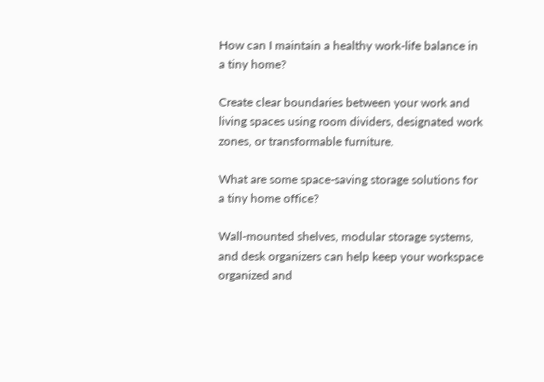How can I maintain a healthy work-life balance in a tiny home?

Create clear boundaries between your work and living spaces using room dividers, designated work zones, or transformable furniture.

What are some space-saving storage solutions for a tiny home office?

Wall-mounted shelves, modular storage systems, and desk organizers can help keep your workspace organized and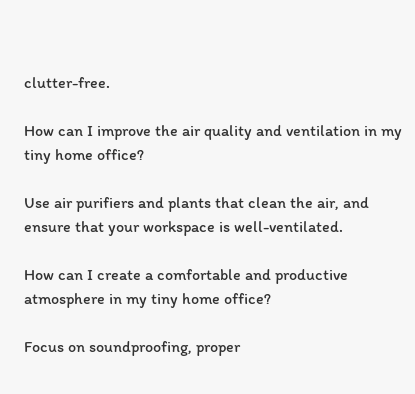clutter-free.

How can I improve the air quality and ventilation in my tiny home office?

Use air purifiers and plants that clean the air, and ensure that your workspace is well-ventilated.

How can I create a comfortable and productive atmosphere in my tiny home office?

Focus on soundproofing, proper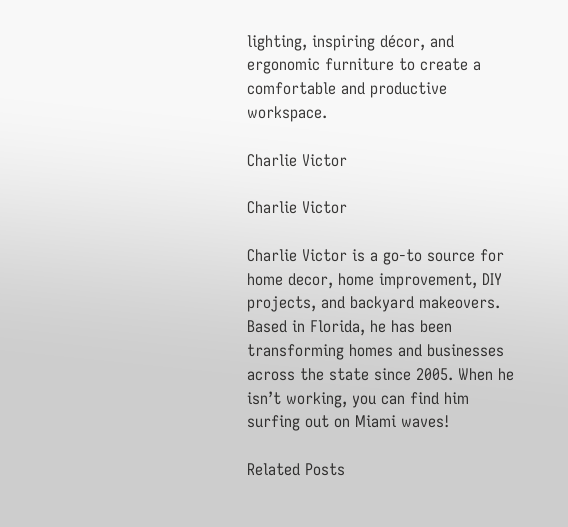lighting, inspiring décor, and ergonomic furniture to create a comfortable and productive workspace.

Charlie Victor

Charlie Victor

Charlie Victor is a go-to source for home decor, home improvement, DIY projects, and backyard makeovers. Based in Florida, he has been transforming homes and businesses across the state since 2005. When he isn’t working, you can find him surfing out on Miami waves!

Related Posts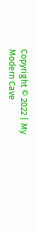Copyright © 2022 | My Modern Cave